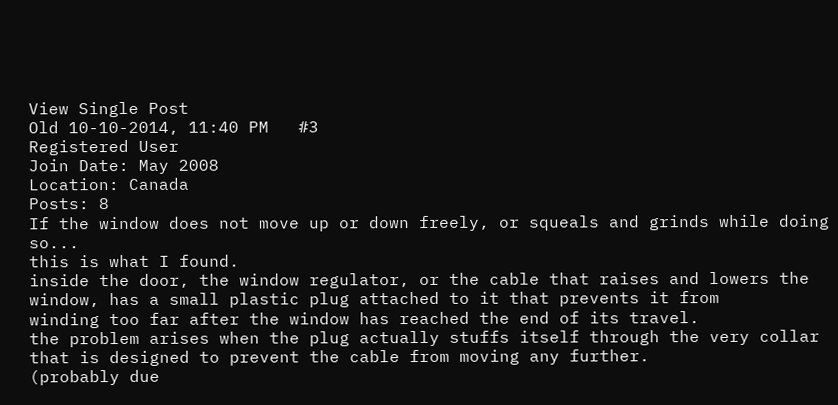View Single Post
Old 10-10-2014, 11:40 PM   #3
Registered User
Join Date: May 2008
Location: Canada
Posts: 8
If the window does not move up or down freely, or squeals and grinds while doing so...
this is what I found.
inside the door, the window regulator, or the cable that raises and lowers the window, has a small plastic plug attached to it that prevents it from
winding too far after the window has reached the end of its travel.
the problem arises when the plug actually stuffs itself through the very collar that is designed to prevent the cable from moving any further.
(probably due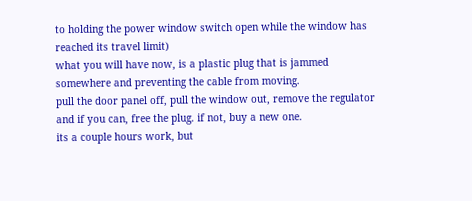to holding the power window switch open while the window has reached its travel limit)
what you will have now, is a plastic plug that is jammed somewhere and preventing the cable from moving.
pull the door panel off, pull the window out, remove the regulator and if you can, free the plug. if not, buy a new one.
its a couple hours work, but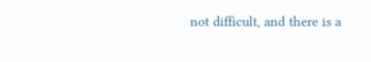not difficult, and there is a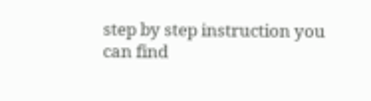step by step instruction you can find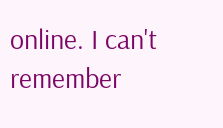online. I can't remember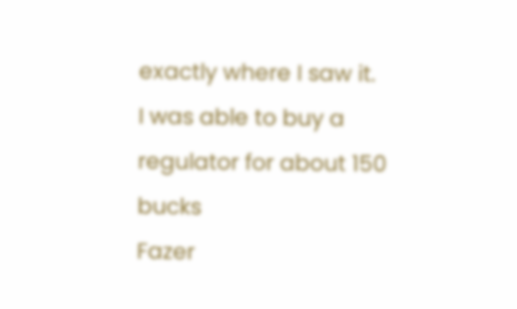exactly where I saw it.
I was able to buy a regulator for about 150 bucks
Fazer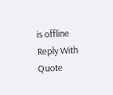is offline   Reply With Quote